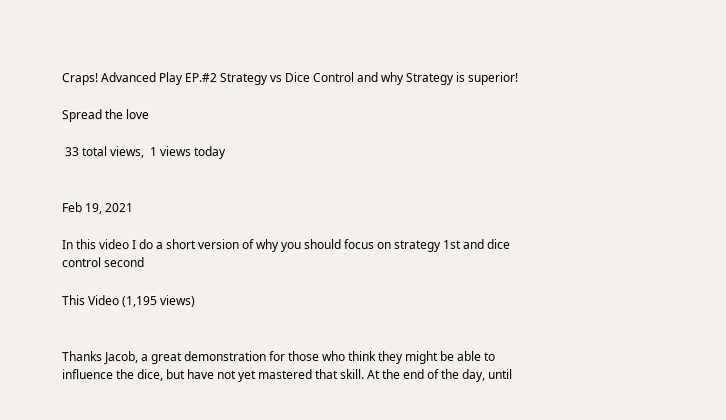Craps! Advanced Play EP.#2 Strategy vs Dice Control and why Strategy is superior!

Spread the love

 33 total views,  1 views today


Feb 19, 2021

In this video I do a short version of why you should focus on strategy 1st and dice control second

This Video (1,195 views)


Thanks Jacob, a great demonstration for those who think they might be able to influence the dice, but have not yet mastered that skill. At the end of the day, until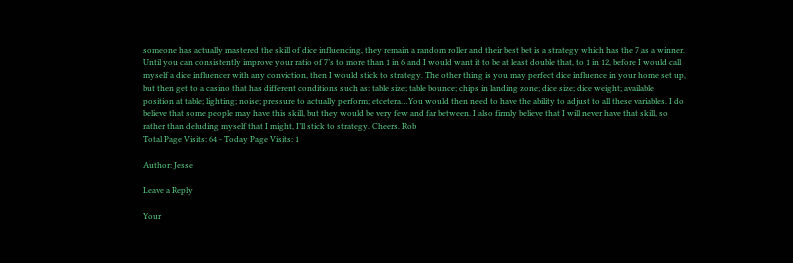someone has actually mastered the skill of dice influencing, they remain a random roller and their best bet is a strategy which has the 7 as a winner. Until you can consistently improve your ratio of 7’s to more than 1 in 6 and I would want it to be at least double that, to 1 in 12, before I would call myself a dice influencer with any conviction, then I would stick to strategy. The other thing is you may perfect dice influence in your home set up, but then get to a casino that has different conditions such as: table size; table bounce; chips in landing zone; dice size; dice weight; available position at table; lighting; noise; pressure to actually perform; etcetera…You would then need to have the ability to adjust to all these variables. I do believe that some people may have this skill, but they would be very few and far between. I also firmly believe that I will never have that skill, so rather than deluding myself that I might, I’ll stick to strategy. Cheers. Rob
Total Page Visits: 64 - Today Page Visits: 1

Author: Jesse

Leave a Reply

Your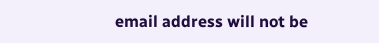email address will not be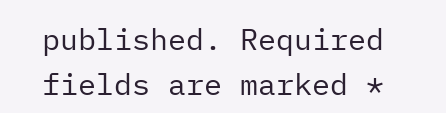published. Required fields are marked *